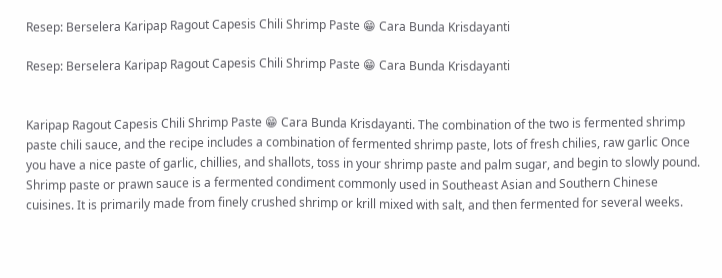Resep: Berselera Karipap Ragout Capesis Chili Shrimp Paste 😁 Cara Bunda Krisdayanti

Resep: Berselera Karipap Ragout Capesis Chili Shrimp Paste 😁 Cara Bunda Krisdayanti


Karipap Ragout Capesis Chili Shrimp Paste 😁 Cara Bunda Krisdayanti. The combination of the two is fermented shrimp paste chili sauce, and the recipe includes a combination of fermented shrimp paste, lots of fresh chilies, raw garlic Once you have a nice paste of garlic, chillies, and shallots, toss in your shrimp paste and palm sugar, and begin to slowly pound. Shrimp paste or prawn sauce is a fermented condiment commonly used in Southeast Asian and Southern Chinese cuisines. It is primarily made from finely crushed shrimp or krill mixed with salt, and then fermented for several weeks.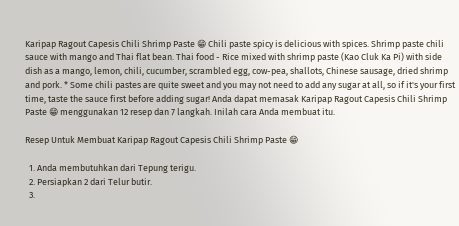Karipap Ragout Capesis Chili Shrimp Paste 😁 Chili paste spicy is delicious with spices. Shrimp paste chili sauce with mango and Thai flat bean. Thai food - Rice mixed with shrimp paste (Kao Cluk Ka Pi) with side dish as a mango, lemon, chili, cucumber, scrambled egg, cow-pea, shallots, Chinese sausage, dried shrimp and pork. * Some chili pastes are quite sweet and you may not need to add any sugar at all, so if it's your first time, taste the sauce first before adding sugar! Anda dapat memasak Karipap Ragout Capesis Chili Shrimp Paste 😁 menggunakan 12 resep dan 7 langkah. Inilah cara Anda membuat itu.

Resep Untuk Membuat Karipap Ragout Capesis Chili Shrimp Paste 😁

  1. Anda membutuhkan dari Tepung terigu.
  2. Persiapkan 2 dari Telur butir.
  3.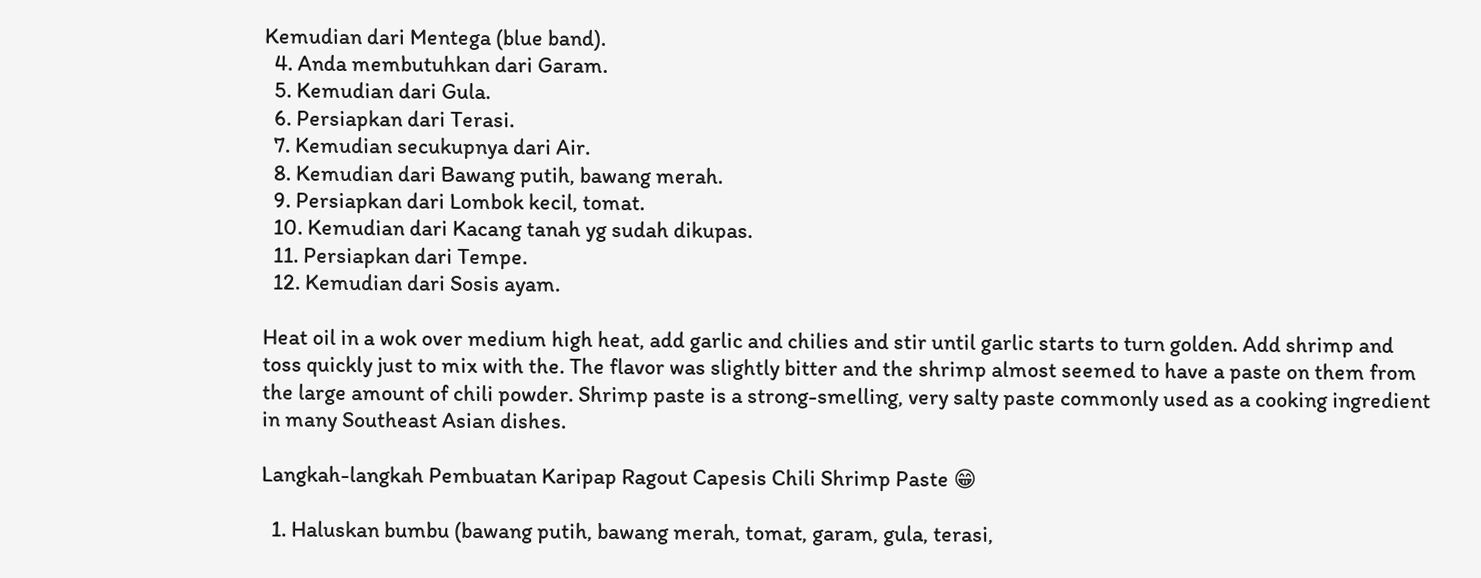Kemudian dari Mentega (blue band).
  4. Anda membutuhkan dari Garam.
  5. Kemudian dari Gula.
  6. Persiapkan dari Terasi.
  7. Kemudian secukupnya dari Air.
  8. Kemudian dari Bawang putih, bawang merah.
  9. Persiapkan dari Lombok kecil, tomat.
  10. Kemudian dari Kacang tanah yg sudah dikupas.
  11. Persiapkan dari Tempe.
  12. Kemudian dari Sosis ayam.

Heat oil in a wok over medium high heat, add garlic and chilies and stir until garlic starts to turn golden. Add shrimp and toss quickly just to mix with the. The flavor was slightly bitter and the shrimp almost seemed to have a paste on them from the large amount of chili powder. Shrimp paste is a strong-smelling, very salty paste commonly used as a cooking ingredient in many Southeast Asian dishes.

Langkah-langkah Pembuatan Karipap Ragout Capesis Chili Shrimp Paste 😁

  1. Haluskan bumbu (bawang putih, bawang merah, tomat, garam, gula, terasi,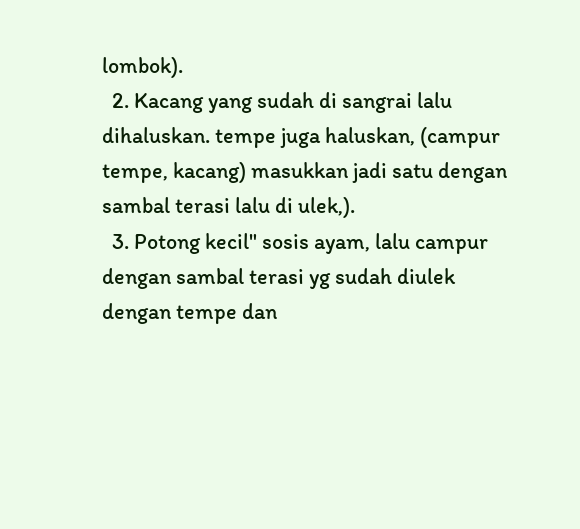lombok).
  2. Kacang yang sudah di sangrai lalu dihaluskan. tempe juga haluskan, (campur tempe, kacang) masukkan jadi satu dengan sambal terasi lalu di ulek,).
  3. Potong kecil" sosis ayam, lalu campur dengan sambal terasi yg sudah diulek dengan tempe dan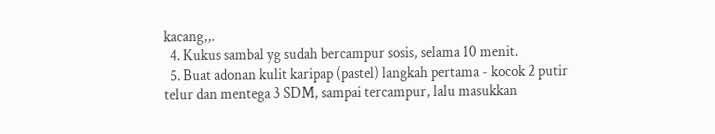kacang,,.
  4. Kukus sambal yg sudah bercampur sosis, selama 10 menit.
  5. Buat adonan kulit karipap (pastel) langkah pertama - kocok 2 putir telur dan mentega 3 SDM, sampai tercampur, lalu masukkan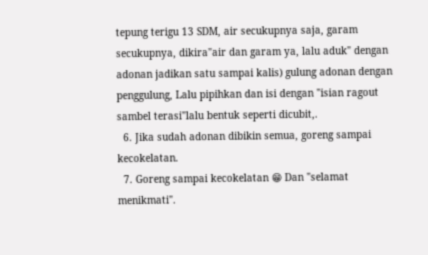tepung terigu 13 SDM, air secukupnya saja, garam secukupnya, dikira"air dan garam ya, lalu aduk" dengan adonan jadikan satu sampai kalis) gulung adonan dengan penggulung, Lalu pipihkan dan isi dengan "isian ragout sambel terasi"lalu bentuk seperti dicubit,.
  6. Jika sudah adonan dibikin semua, goreng sampai kecokelatan.
  7. Goreng sampai kecokelatan 😁 Dan "selamat menikmati".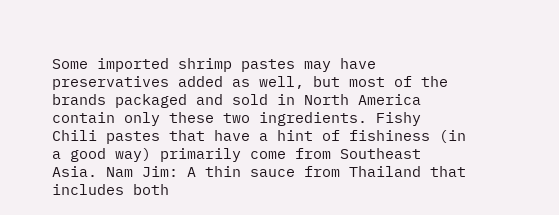Some imported shrimp pastes may have preservatives added as well, but most of the brands packaged and sold in North America contain only these two ingredients. Fishy Chili pastes that have a hint of fishiness (in a good way) primarily come from Southeast Asia. Nam Jim: A thin sauce from Thailand that includes both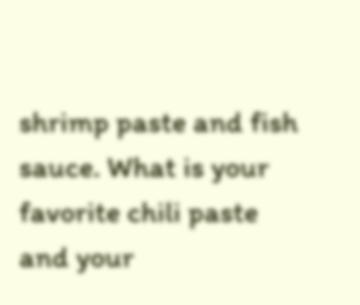shrimp paste and fish sauce. What is your favorite chili paste and your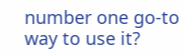number one go-to way to use it?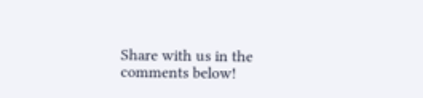Share with us in the comments below!